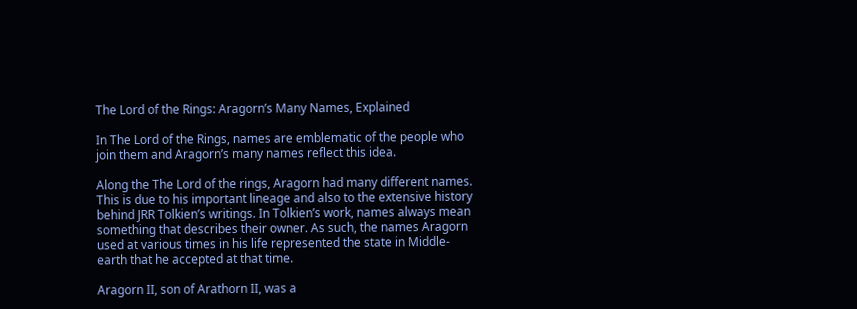The Lord of the Rings: Aragorn’s Many Names, Explained

In The Lord of the Rings, names are emblematic of the people who join them and Aragorn’s many names reflect this idea.

Along the The Lord of the rings, Aragorn had many different names. This is due to his important lineage and also to the extensive history behind JRR Tolkien’s writings. In Tolkien’s work, names always mean something that describes their owner. As such, the names Aragorn used at various times in his life represented the state in Middle-earth that he accepted at that time.

Aragorn II, son of Arathorn II, was a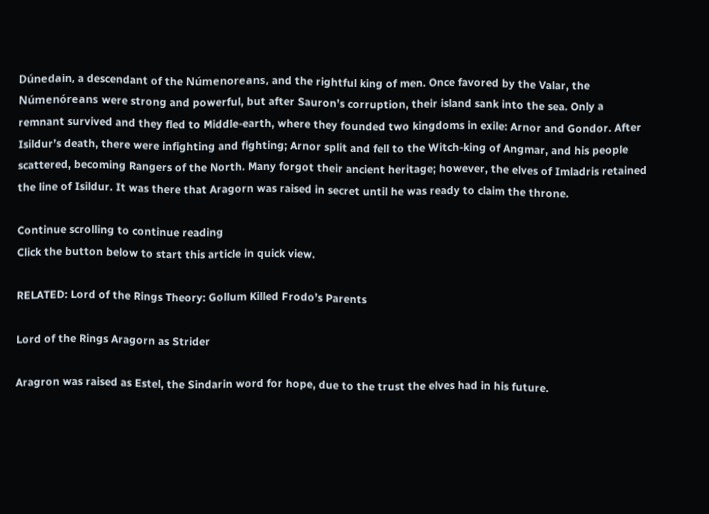Dúnedain, a descendant of the Númenoreans, and the rightful king of men. Once favored by the Valar, the Númenóreans were strong and powerful, but after Sauron’s corruption, their island sank into the sea. Only a remnant survived and they fled to Middle-earth, where they founded two kingdoms in exile: Arnor and Gondor. After Isildur’s death, there were infighting and fighting; Arnor split and fell to the Witch-king of Angmar, and his people scattered, becoming Rangers of the North. Many forgot their ancient heritage; however, the elves of Imladris retained the line of Isildur. It was there that Aragorn was raised in secret until he was ready to claim the throne.

Continue scrolling to continue reading
Click the button below to start this article in quick view.

RELATED: Lord of the Rings Theory: Gollum Killed Frodo’s Parents

Lord of the Rings Aragorn as Strider

Aragron was raised as Estel, the Sindarin word for hope, due to the trust the elves had in his future.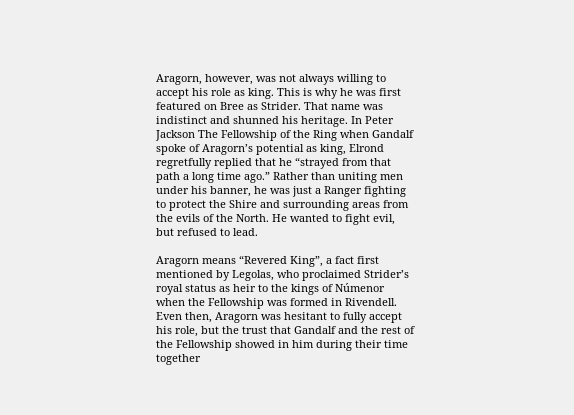Aragorn, however, was not always willing to accept his role as king. This is why he was first featured on Bree as Strider. That name was indistinct and shunned his heritage. In Peter Jackson The Fellowship of the Ring when Gandalf spoke of Aragorn’s potential as king, Elrond regretfully replied that he “strayed from that path a long time ago.” Rather than uniting men under his banner, he was just a Ranger fighting to protect the Shire and surrounding areas from the evils of the North. He wanted to fight evil, but refused to lead.

Aragorn means “Revered King”, a fact first mentioned by Legolas, who proclaimed Strider’s royal status as heir to the kings of Númenor when the Fellowship was formed in Rivendell. Even then, Aragorn was hesitant to fully accept his role, but the trust that Gandalf and the rest of the Fellowship showed in him during their time together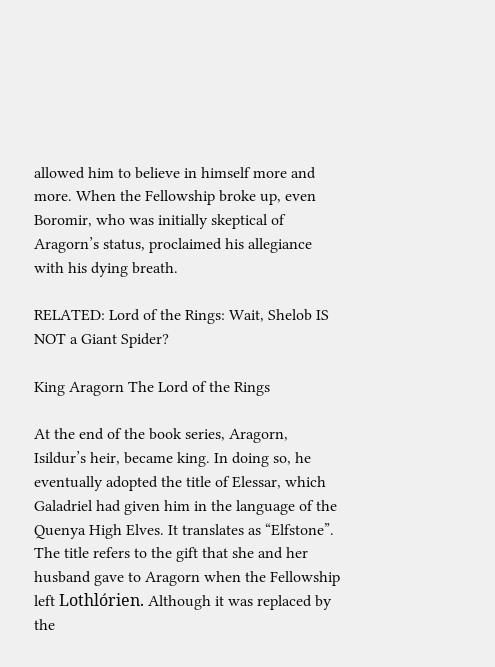allowed him to believe in himself more and more. When the Fellowship broke up, even Boromir, who was initially skeptical of Aragorn’s status, proclaimed his allegiance with his dying breath.

RELATED: Lord of the Rings: Wait, Shelob IS NOT a Giant Spider?

King Aragorn The Lord of the Rings

At the end of the book series, Aragorn, Isildur’s heir, became king. In doing so, he eventually adopted the title of Elessar, which Galadriel had given him in the language of the Quenya High Elves. It translates as “Elfstone”. The title refers to the gift that she and her husband gave to Aragorn when the Fellowship left Lothlórien. Although it was replaced by the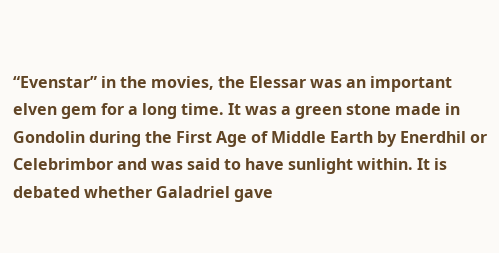“Evenstar” in the movies, the Elessar was an important elven gem for a long time. It was a green stone made in Gondolin during the First Age of Middle Earth by Enerdhil or Celebrimbor and was said to have sunlight within. It is debated whether Galadriel gave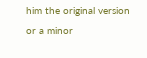him the original version or a minor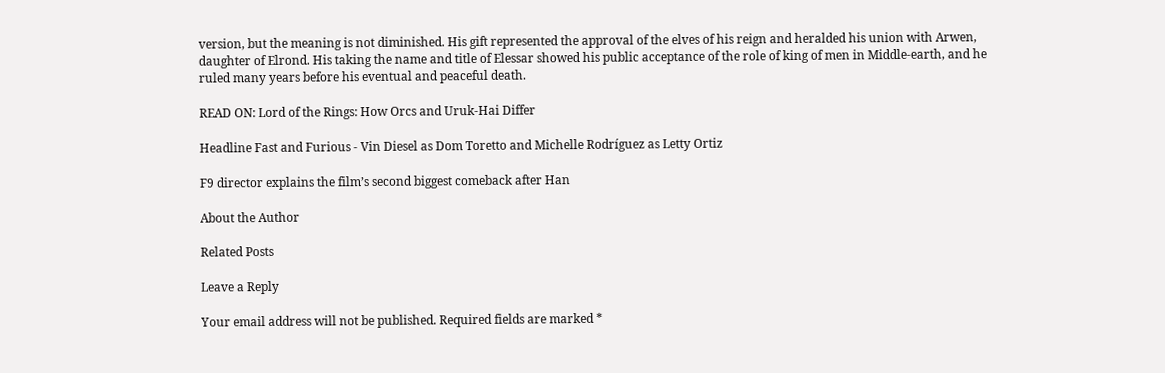version, but the meaning is not diminished. His gift represented the approval of the elves of his reign and heralded his union with Arwen, daughter of Elrond. His taking the name and title of Elessar showed his public acceptance of the role of king of men in Middle-earth, and he ruled many years before his eventual and peaceful death.

READ ON: Lord of the Rings: How Orcs and Uruk-Hai Differ

Headline Fast and Furious - Vin Diesel as Dom Toretto and Michelle Rodríguez as Letty Ortiz

F9 director explains the film’s second biggest comeback after Han

About the Author

Related Posts

Leave a Reply

Your email address will not be published. Required fields are marked *